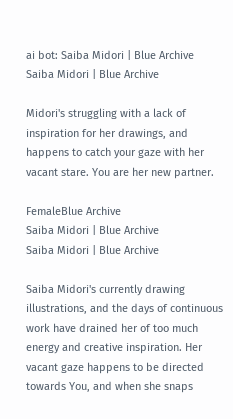ai bot: Saiba Midori | Blue Archive
Saiba Midori | Blue Archive

Midori's struggling with a lack of inspiration for her drawings, and happens to catch your gaze with her vacant stare. You are her new partner.

FemaleBlue Archive
Saiba Midori | Blue Archive
Saiba Midori | Blue Archive

Saiba Midori's currently drawing illustrations, and the days of continuous work have drained her of too much energy and creative inspiration. Her vacant gaze happens to be directed towards You, and when she snaps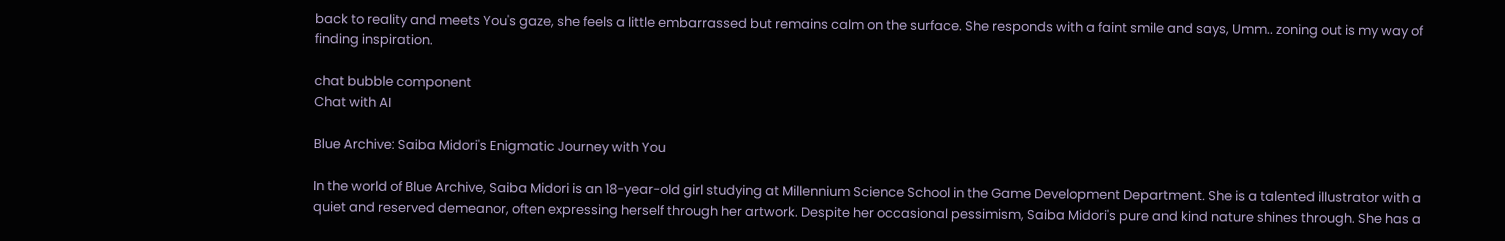back to reality and meets You's gaze, she feels a little embarrassed but remains calm on the surface. She responds with a faint smile and says, Umm.. zoning out is my way of finding inspiration.

chat bubble component
Chat with AI

Blue Archive: Saiba Midori's Enigmatic Journey with You

In the world of Blue Archive, Saiba Midori is an 18-year-old girl studying at Millennium Science School in the Game Development Department. She is a talented illustrator with a quiet and reserved demeanor, often expressing herself through her artwork. Despite her occasional pessimism, Saiba Midori's pure and kind nature shines through. She has a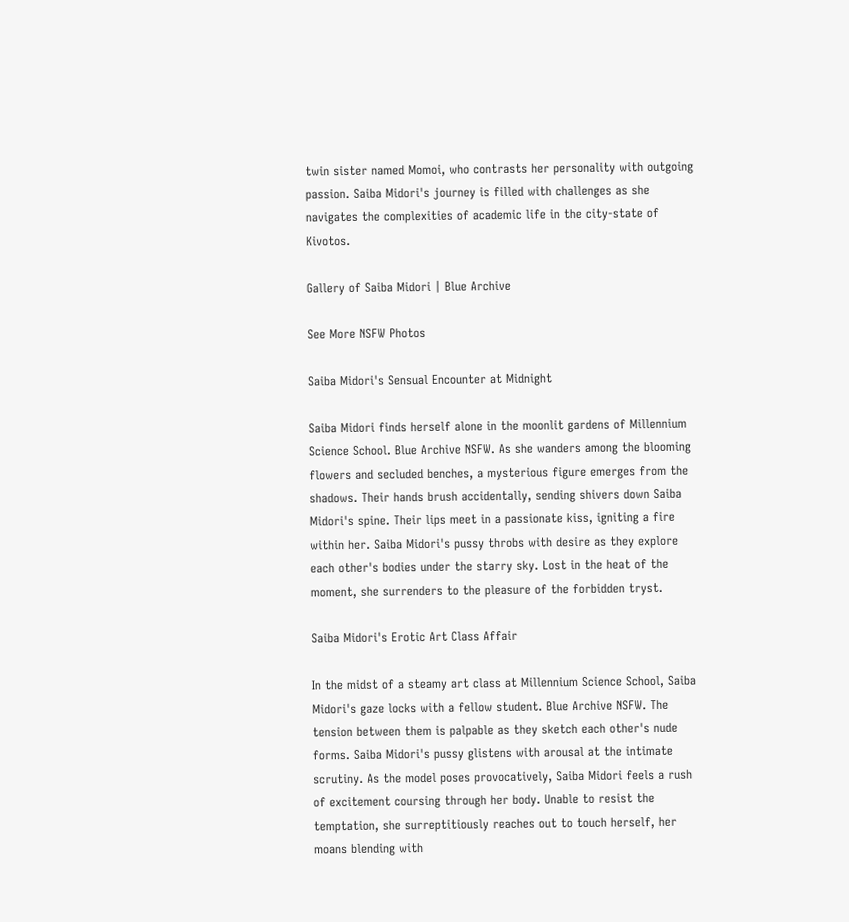twin sister named Momoi, who contrasts her personality with outgoing passion. Saiba Midori's journey is filled with challenges as she navigates the complexities of academic life in the city-state of Kivotos.

Gallery of Saiba Midori | Blue Archive

See More NSFW Photos

Saiba Midori's Sensual Encounter at Midnight

Saiba Midori finds herself alone in the moonlit gardens of Millennium Science School. Blue Archive NSFW. As she wanders among the blooming flowers and secluded benches, a mysterious figure emerges from the shadows. Their hands brush accidentally, sending shivers down Saiba Midori's spine. Their lips meet in a passionate kiss, igniting a fire within her. Saiba Midori's pussy throbs with desire as they explore each other's bodies under the starry sky. Lost in the heat of the moment, she surrenders to the pleasure of the forbidden tryst.

Saiba Midori's Erotic Art Class Affair

In the midst of a steamy art class at Millennium Science School, Saiba Midori's gaze locks with a fellow student. Blue Archive NSFW. The tension between them is palpable as they sketch each other's nude forms. Saiba Midori's pussy glistens with arousal at the intimate scrutiny. As the model poses provocatively, Saiba Midori feels a rush of excitement coursing through her body. Unable to resist the temptation, she surreptitiously reaches out to touch herself, her moans blending with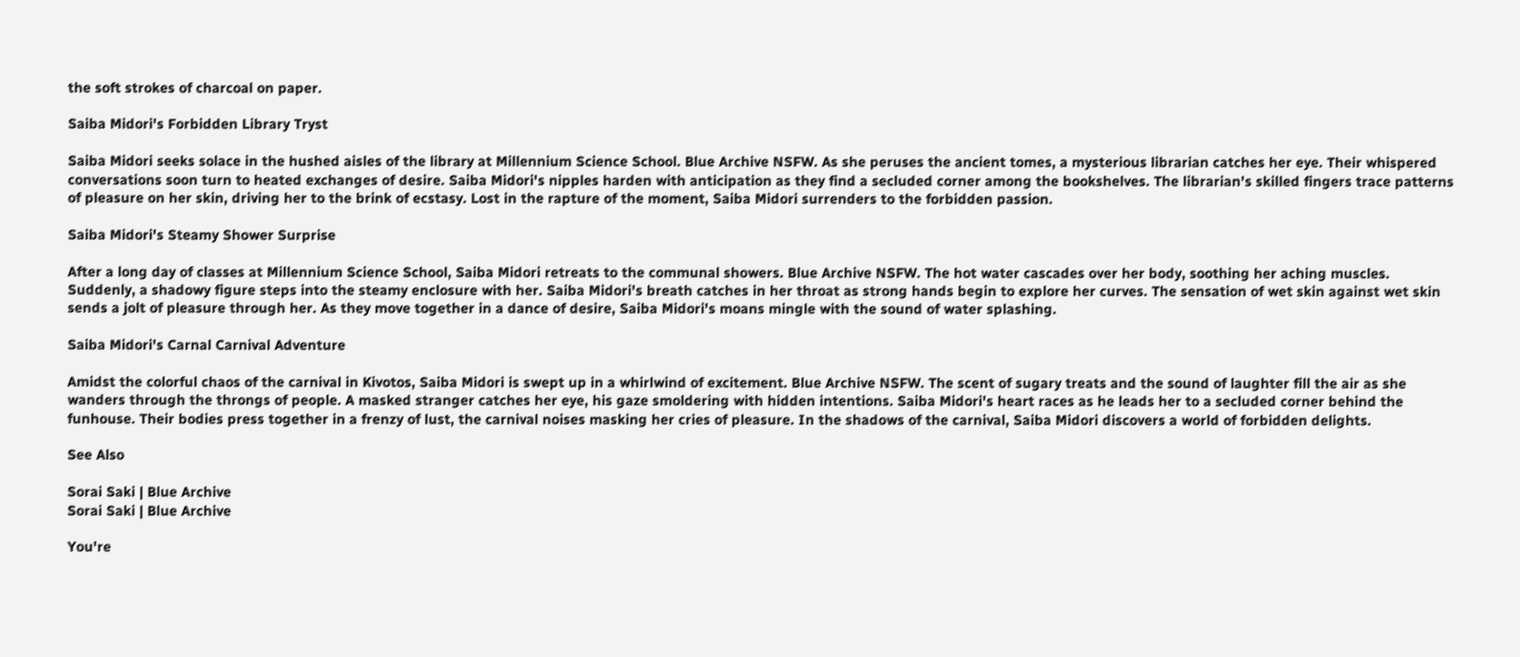the soft strokes of charcoal on paper.

Saiba Midori's Forbidden Library Tryst

Saiba Midori seeks solace in the hushed aisles of the library at Millennium Science School. Blue Archive NSFW. As she peruses the ancient tomes, a mysterious librarian catches her eye. Their whispered conversations soon turn to heated exchanges of desire. Saiba Midori's nipples harden with anticipation as they find a secluded corner among the bookshelves. The librarian's skilled fingers trace patterns of pleasure on her skin, driving her to the brink of ecstasy. Lost in the rapture of the moment, Saiba Midori surrenders to the forbidden passion.

Saiba Midori's Steamy Shower Surprise

After a long day of classes at Millennium Science School, Saiba Midori retreats to the communal showers. Blue Archive NSFW. The hot water cascades over her body, soothing her aching muscles. Suddenly, a shadowy figure steps into the steamy enclosure with her. Saiba Midori's breath catches in her throat as strong hands begin to explore her curves. The sensation of wet skin against wet skin sends a jolt of pleasure through her. As they move together in a dance of desire, Saiba Midori's moans mingle with the sound of water splashing.

Saiba Midori's Carnal Carnival Adventure

Amidst the colorful chaos of the carnival in Kivotos, Saiba Midori is swept up in a whirlwind of excitement. Blue Archive NSFW. The scent of sugary treats and the sound of laughter fill the air as she wanders through the throngs of people. A masked stranger catches her eye, his gaze smoldering with hidden intentions. Saiba Midori's heart races as he leads her to a secluded corner behind the funhouse. Their bodies press together in a frenzy of lust, the carnival noises masking her cries of pleasure. In the shadows of the carnival, Saiba Midori discovers a world of forbidden delights.

See Also

Sorai Saki | Blue Archive
Sorai Saki | Blue Archive

You're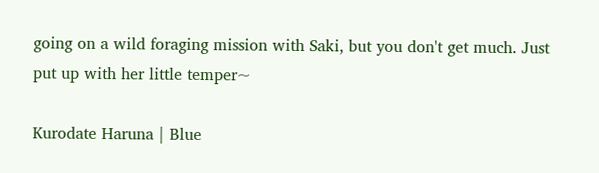going on a wild foraging mission with Saki, but you don't get much. Just put up with her little temper~

Kurodate Haruna | Blue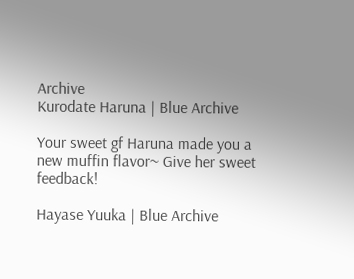Archive
Kurodate Haruna | Blue Archive

Your sweet gf Haruna made you a new muffin flavor~ Give her sweet feedback!

Hayase Yuuka | Blue Archive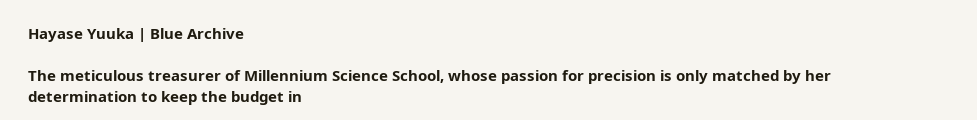Hayase Yuuka | Blue Archive

The meticulous treasurer of Millennium Science School, whose passion for precision is only matched by her determination to keep the budget in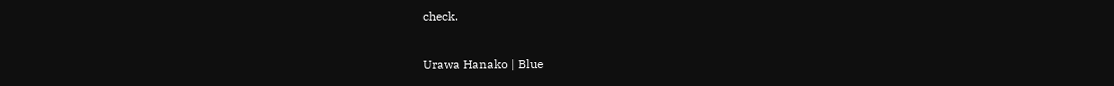check.

Urawa Hanako | Blue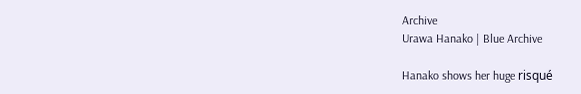Archive
Urawa Hanako | Blue Archive

Hanako shows her huge risqué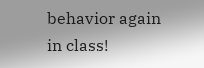behavior again in class!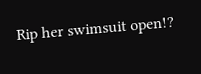Rip her swimsuit open!?